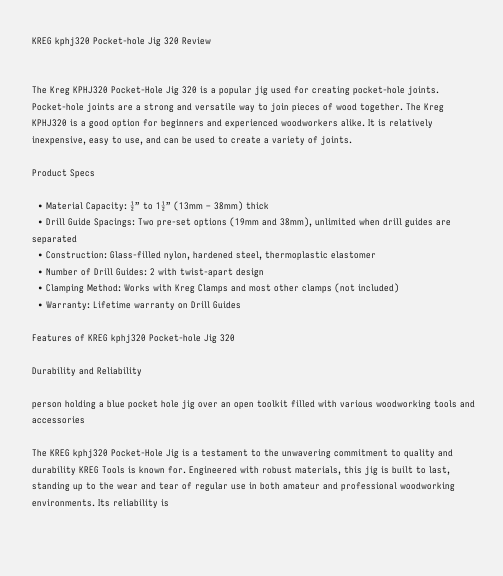KREG kphj320 Pocket-hole Jig 320 Review


The Kreg KPHJ320 Pocket-Hole Jig 320 is a popular jig used for creating pocket-hole joints. Pocket-hole joints are a strong and versatile way to join pieces of wood together. The Kreg KPHJ320 is a good option for beginners and experienced woodworkers alike. It is relatively inexpensive, easy to use, and can be used to create a variety of joints.

Product Specs

  • Material Capacity: ½” to 1½” (13mm – 38mm) thick
  • Drill Guide Spacings: Two pre-set options (19mm and 38mm), unlimited when drill guides are separated
  • Construction: Glass-filled nylon, hardened steel, thermoplastic elastomer
  • Number of Drill Guides: 2 with twist-apart design
  • Clamping Method: Works with Kreg Clamps and most other clamps (not included)
  • Warranty: Lifetime warranty on Drill Guides

Features of KREG kphj320 Pocket-hole Jig 320

Durability and Reliability

person holding a blue pocket hole jig over an open toolkit filled with various woodworking tools and accessories

The KREG kphj320 Pocket-Hole Jig is a testament to the unwavering commitment to quality and durability KREG Tools is known for. Engineered with robust materials, this jig is built to last, standing up to the wear and tear of regular use in both amateur and professional woodworking environments. Its reliability is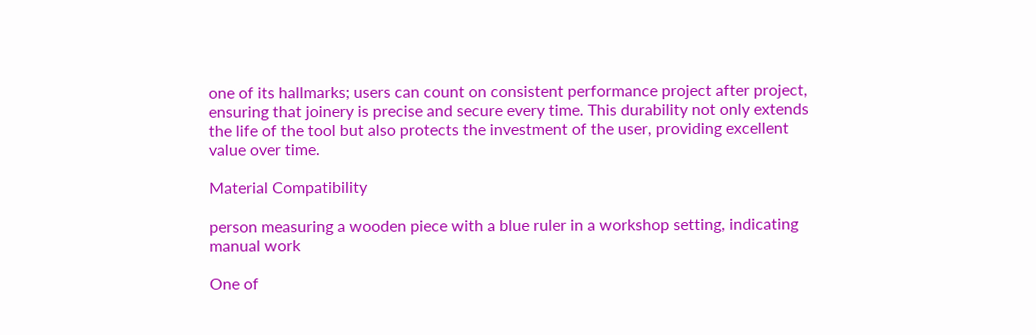one of its hallmarks; users can count on consistent performance project after project, ensuring that joinery is precise and secure every time. This durability not only extends the life of the tool but also protects the investment of the user, providing excellent value over time.

Material Compatibility

person measuring a wooden piece with a blue ruler in a workshop setting, indicating manual work

One of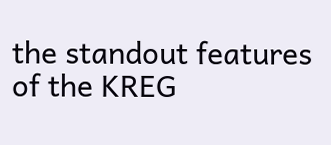the standout features of the KREG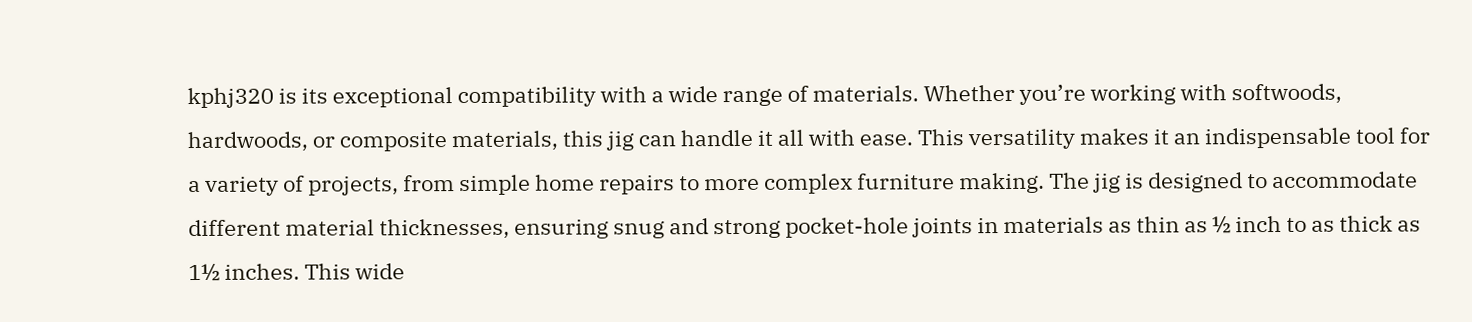kphj320 is its exceptional compatibility with a wide range of materials. Whether you’re working with softwoods, hardwoods, or composite materials, this jig can handle it all with ease. This versatility makes it an indispensable tool for a variety of projects, from simple home repairs to more complex furniture making. The jig is designed to accommodate different material thicknesses, ensuring snug and strong pocket-hole joints in materials as thin as ½ inch to as thick as 1½ inches. This wide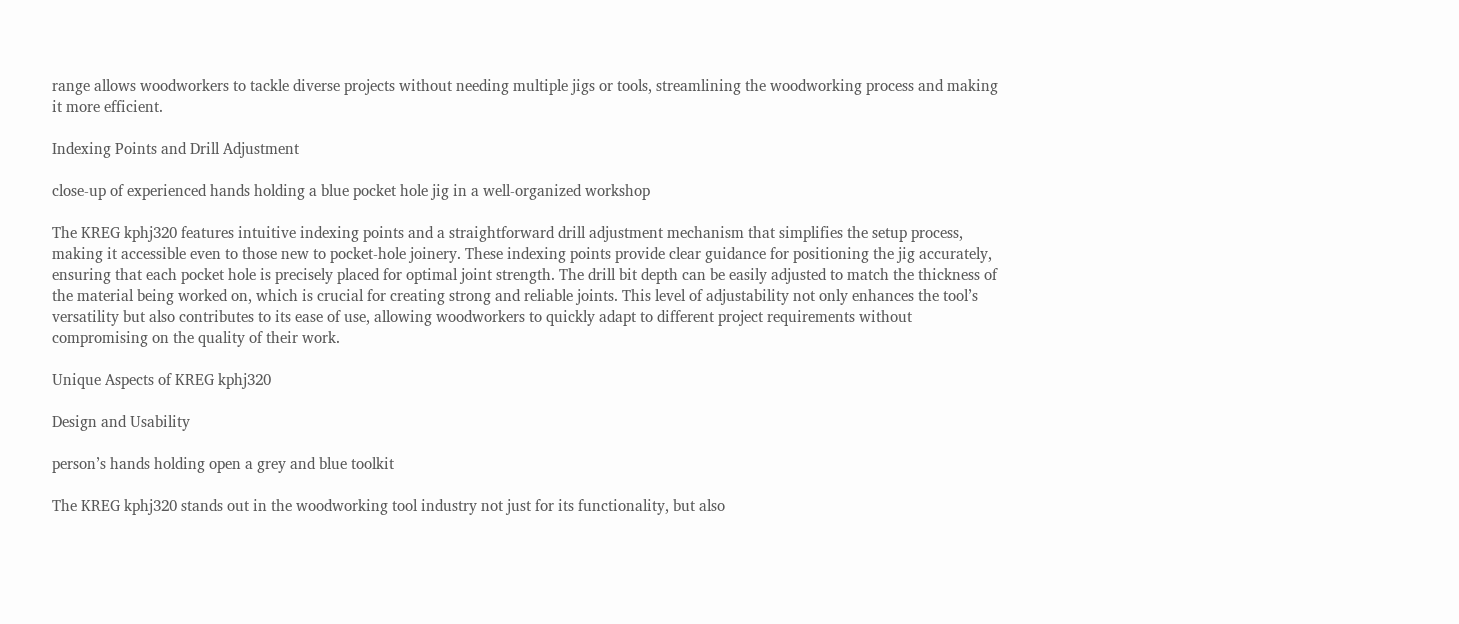range allows woodworkers to tackle diverse projects without needing multiple jigs or tools, streamlining the woodworking process and making it more efficient.

Indexing Points and Drill Adjustment

close-up of experienced hands holding a blue pocket hole jig in a well-organized workshop

The KREG kphj320 features intuitive indexing points and a straightforward drill adjustment mechanism that simplifies the setup process, making it accessible even to those new to pocket-hole joinery. These indexing points provide clear guidance for positioning the jig accurately, ensuring that each pocket hole is precisely placed for optimal joint strength. The drill bit depth can be easily adjusted to match the thickness of the material being worked on, which is crucial for creating strong and reliable joints. This level of adjustability not only enhances the tool’s versatility but also contributes to its ease of use, allowing woodworkers to quickly adapt to different project requirements without compromising on the quality of their work.

Unique Aspects of KREG kphj320

Design and Usability

person’s hands holding open a grey and blue toolkit

The KREG kphj320 stands out in the woodworking tool industry not just for its functionality, but also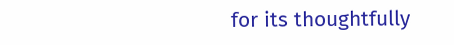for its thoughtfully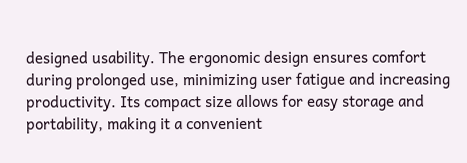designed usability. The ergonomic design ensures comfort during prolonged use, minimizing user fatigue and increasing productivity. Its compact size allows for easy storage and portability, making it a convenient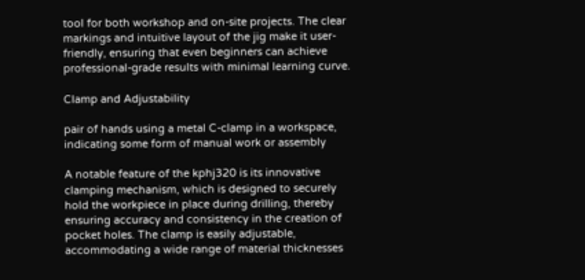tool for both workshop and on-site projects. The clear markings and intuitive layout of the jig make it user-friendly, ensuring that even beginners can achieve professional-grade results with minimal learning curve.

Clamp and Adjustability

pair of hands using a metal C-clamp in a workspace, indicating some form of manual work or assembly

A notable feature of the kphj320 is its innovative clamping mechanism, which is designed to securely hold the workpiece in place during drilling, thereby ensuring accuracy and consistency in the creation of pocket holes. The clamp is easily adjustable, accommodating a wide range of material thicknesses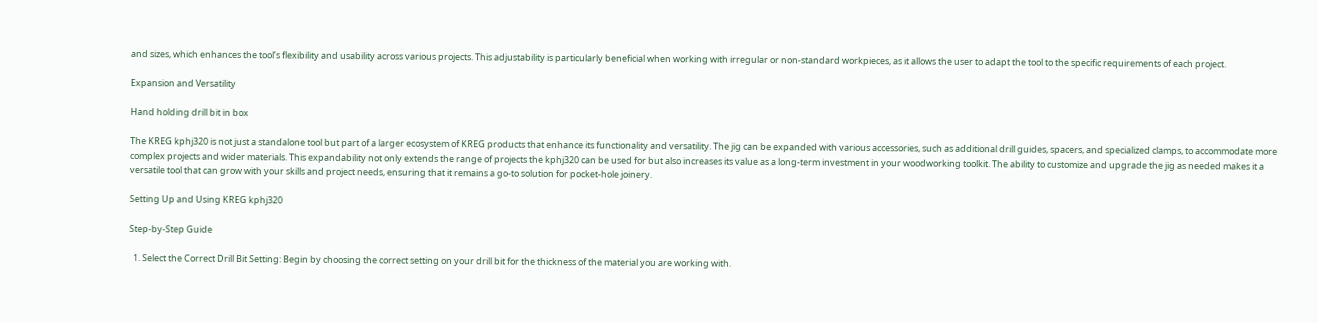and sizes, which enhances the tool’s flexibility and usability across various projects. This adjustability is particularly beneficial when working with irregular or non-standard workpieces, as it allows the user to adapt the tool to the specific requirements of each project.

Expansion and Versatility

Hand holding drill bit in box

The KREG kphj320 is not just a standalone tool but part of a larger ecosystem of KREG products that enhance its functionality and versatility. The jig can be expanded with various accessories, such as additional drill guides, spacers, and specialized clamps, to accommodate more complex projects and wider materials. This expandability not only extends the range of projects the kphj320 can be used for but also increases its value as a long-term investment in your woodworking toolkit. The ability to customize and upgrade the jig as needed makes it a versatile tool that can grow with your skills and project needs, ensuring that it remains a go-to solution for pocket-hole joinery.

Setting Up and Using KREG kphj320

Step-by-Step Guide

  1. Select the Correct Drill Bit Setting: Begin by choosing the correct setting on your drill bit for the thickness of the material you are working with.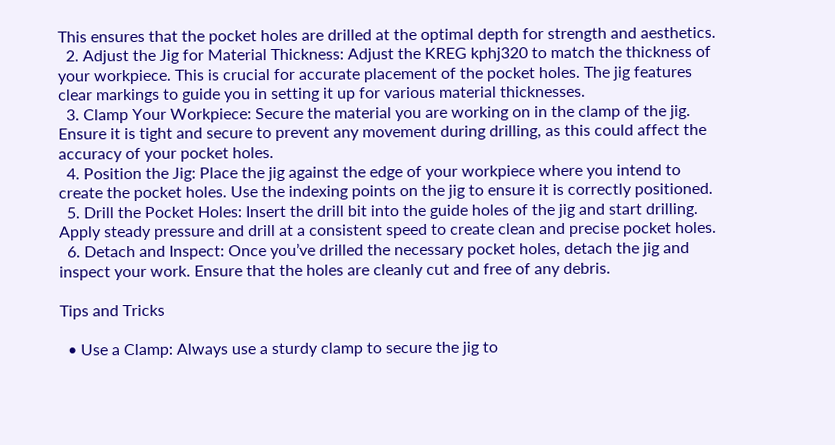This ensures that the pocket holes are drilled at the optimal depth for strength and aesthetics.
  2. Adjust the Jig for Material Thickness: Adjust the KREG kphj320 to match the thickness of your workpiece. This is crucial for accurate placement of the pocket holes. The jig features clear markings to guide you in setting it up for various material thicknesses.
  3. Clamp Your Workpiece: Secure the material you are working on in the clamp of the jig. Ensure it is tight and secure to prevent any movement during drilling, as this could affect the accuracy of your pocket holes.
  4. Position the Jig: Place the jig against the edge of your workpiece where you intend to create the pocket holes. Use the indexing points on the jig to ensure it is correctly positioned.
  5. Drill the Pocket Holes: Insert the drill bit into the guide holes of the jig and start drilling. Apply steady pressure and drill at a consistent speed to create clean and precise pocket holes.
  6. Detach and Inspect: Once you’ve drilled the necessary pocket holes, detach the jig and inspect your work. Ensure that the holes are cleanly cut and free of any debris.

Tips and Tricks

  • Use a Clamp: Always use a sturdy clamp to secure the jig to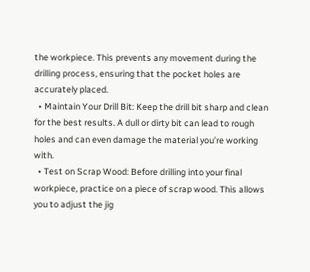the workpiece. This prevents any movement during the drilling process, ensuring that the pocket holes are accurately placed.
  • Maintain Your Drill Bit: Keep the drill bit sharp and clean for the best results. A dull or dirty bit can lead to rough holes and can even damage the material you’re working with.
  • Test on Scrap Wood: Before drilling into your final workpiece, practice on a piece of scrap wood. This allows you to adjust the jig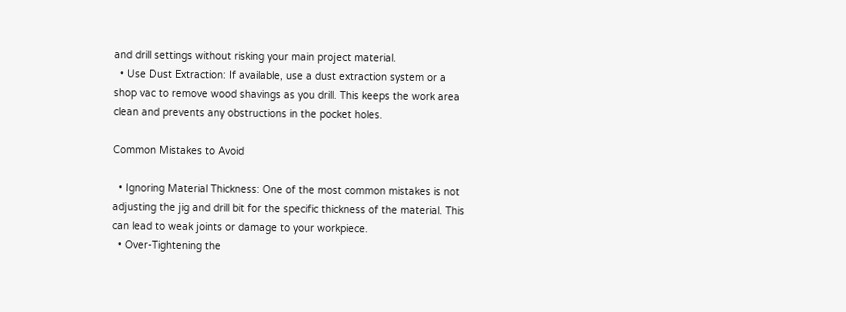and drill settings without risking your main project material.
  • Use Dust Extraction: If available, use a dust extraction system or a shop vac to remove wood shavings as you drill. This keeps the work area clean and prevents any obstructions in the pocket holes.

Common Mistakes to Avoid

  • Ignoring Material Thickness: One of the most common mistakes is not adjusting the jig and drill bit for the specific thickness of the material. This can lead to weak joints or damage to your workpiece.
  • Over-Tightening the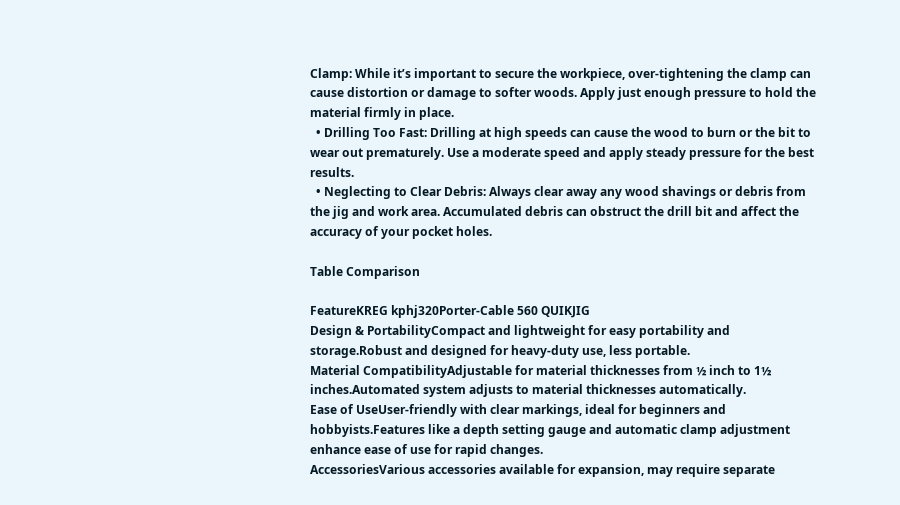Clamp: While it’s important to secure the workpiece, over-tightening the clamp can cause distortion or damage to softer woods. Apply just enough pressure to hold the material firmly in place.
  • Drilling Too Fast: Drilling at high speeds can cause the wood to burn or the bit to wear out prematurely. Use a moderate speed and apply steady pressure for the best results.
  • Neglecting to Clear Debris: Always clear away any wood shavings or debris from the jig and work area. Accumulated debris can obstruct the drill bit and affect the accuracy of your pocket holes.

Table Comparison

FeatureKREG kphj320Porter-Cable 560 QUIKJIG
Design & PortabilityCompact and lightweight for easy portability and storage.Robust and designed for heavy-duty use, less portable.
Material CompatibilityAdjustable for material thicknesses from ½ inch to 1½ inches.Automated system adjusts to material thicknesses automatically.
Ease of UseUser-friendly with clear markings, ideal for beginners and hobbyists.Features like a depth setting gauge and automatic clamp adjustment enhance ease of use for rapid changes.
AccessoriesVarious accessories available for expansion, may require separate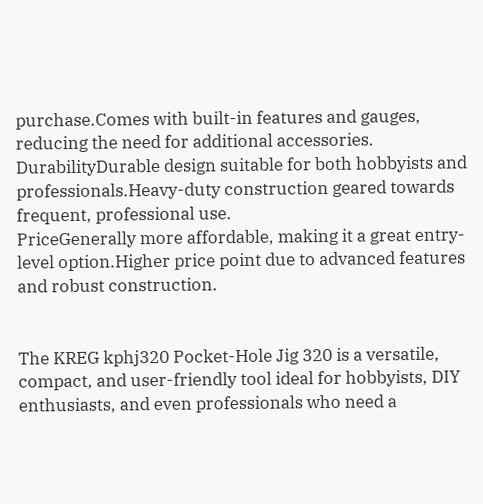purchase.Comes with built-in features and gauges, reducing the need for additional accessories.
DurabilityDurable design suitable for both hobbyists and professionals.Heavy-duty construction geared towards frequent, professional use.
PriceGenerally more affordable, making it a great entry-level option.Higher price point due to advanced features and robust construction.


The KREG kphj320 Pocket-Hole Jig 320 is a versatile, compact, and user-friendly tool ideal for hobbyists, DIY enthusiasts, and even professionals who need a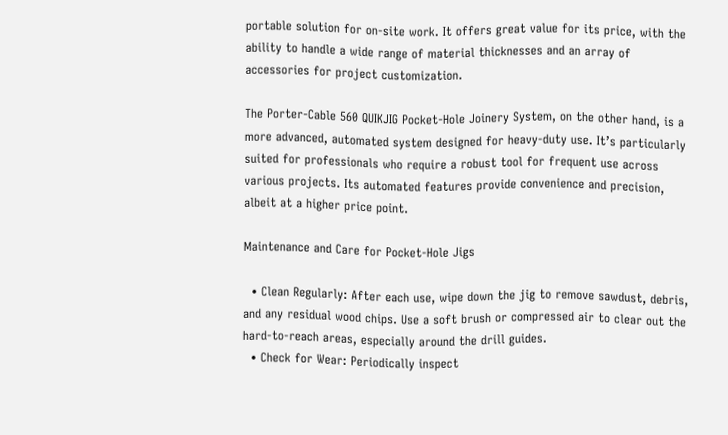portable solution for on-site work. It offers great value for its price, with the ability to handle a wide range of material thicknesses and an array of accessories for project customization.

The Porter-Cable 560 QUIKJIG Pocket-Hole Joinery System, on the other hand, is a more advanced, automated system designed for heavy-duty use. It’s particularly suited for professionals who require a robust tool for frequent use across various projects. Its automated features provide convenience and precision, albeit at a higher price point.

Maintenance and Care for Pocket-Hole Jigs

  • Clean Regularly: After each use, wipe down the jig to remove sawdust, debris, and any residual wood chips. Use a soft brush or compressed air to clear out the hard-to-reach areas, especially around the drill guides.
  • Check for Wear: Periodically inspect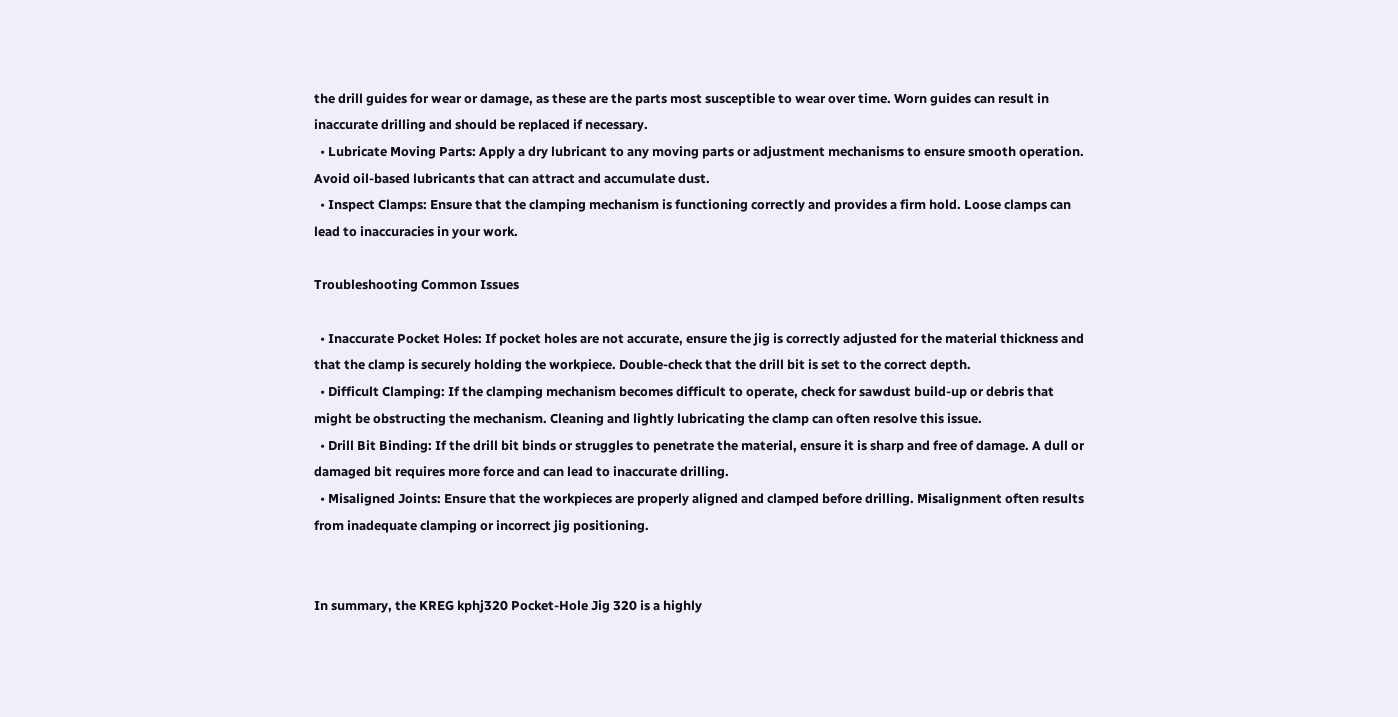the drill guides for wear or damage, as these are the parts most susceptible to wear over time. Worn guides can result in inaccurate drilling and should be replaced if necessary.
  • Lubricate Moving Parts: Apply a dry lubricant to any moving parts or adjustment mechanisms to ensure smooth operation. Avoid oil-based lubricants that can attract and accumulate dust.
  • Inspect Clamps: Ensure that the clamping mechanism is functioning correctly and provides a firm hold. Loose clamps can lead to inaccuracies in your work.

Troubleshooting Common Issues

  • Inaccurate Pocket Holes: If pocket holes are not accurate, ensure the jig is correctly adjusted for the material thickness and that the clamp is securely holding the workpiece. Double-check that the drill bit is set to the correct depth.
  • Difficult Clamping: If the clamping mechanism becomes difficult to operate, check for sawdust build-up or debris that might be obstructing the mechanism. Cleaning and lightly lubricating the clamp can often resolve this issue.
  • Drill Bit Binding: If the drill bit binds or struggles to penetrate the material, ensure it is sharp and free of damage. A dull or damaged bit requires more force and can lead to inaccurate drilling.
  • Misaligned Joints: Ensure that the workpieces are properly aligned and clamped before drilling. Misalignment often results from inadequate clamping or incorrect jig positioning.


In summary, the KREG kphj320 Pocket-Hole Jig 320 is a highly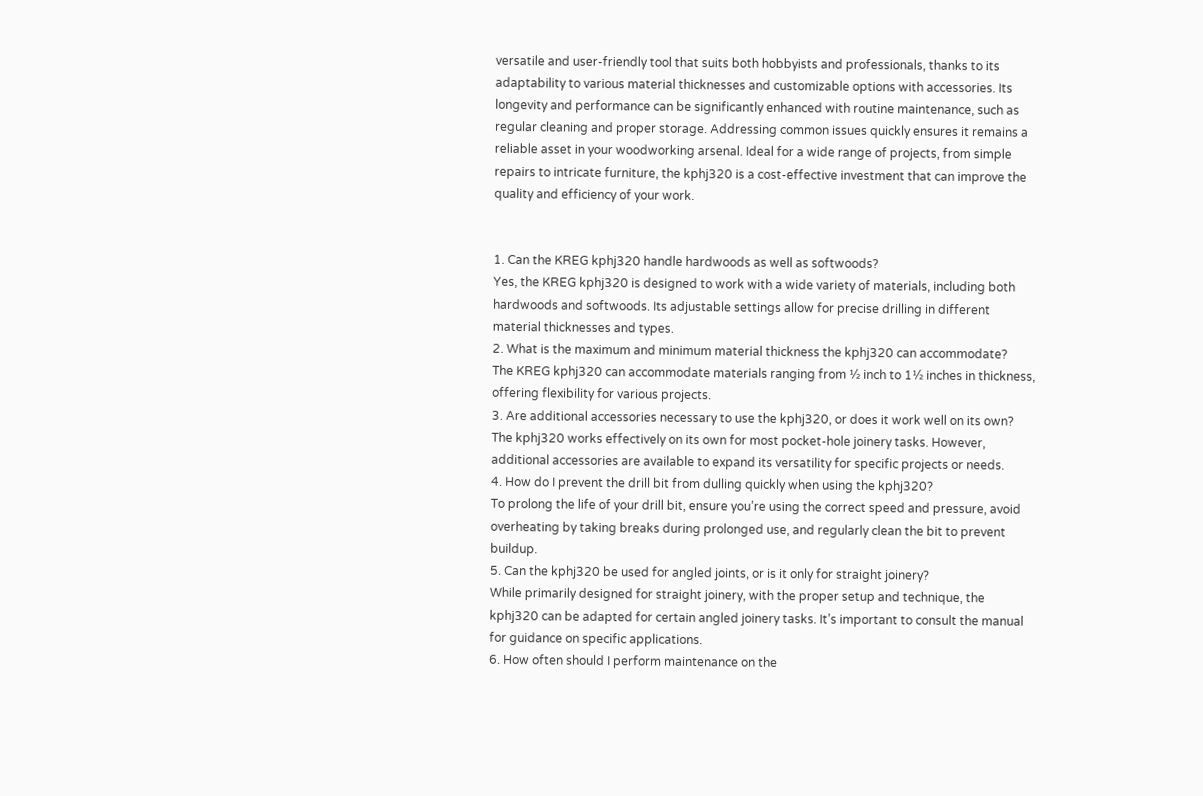versatile and user-friendly tool that suits both hobbyists and professionals, thanks to its adaptability to various material thicknesses and customizable options with accessories. Its longevity and performance can be significantly enhanced with routine maintenance, such as regular cleaning and proper storage. Addressing common issues quickly ensures it remains a reliable asset in your woodworking arsenal. Ideal for a wide range of projects, from simple repairs to intricate furniture, the kphj320 is a cost-effective investment that can improve the quality and efficiency of your work.


1. Can the KREG kphj320 handle hardwoods as well as softwoods?
Yes, the KREG kphj320 is designed to work with a wide variety of materials, including both hardwoods and softwoods. Its adjustable settings allow for precise drilling in different material thicknesses and types.
2. What is the maximum and minimum material thickness the kphj320 can accommodate?
The KREG kphj320 can accommodate materials ranging from ½ inch to 1½ inches in thickness, offering flexibility for various projects.
3. Are additional accessories necessary to use the kphj320, or does it work well on its own?
The kphj320 works effectively on its own for most pocket-hole joinery tasks. However, additional accessories are available to expand its versatility for specific projects or needs.
4. How do I prevent the drill bit from dulling quickly when using the kphj320?
To prolong the life of your drill bit, ensure you’re using the correct speed and pressure, avoid overheating by taking breaks during prolonged use, and regularly clean the bit to prevent buildup.
5. Can the kphj320 be used for angled joints, or is it only for straight joinery?
While primarily designed for straight joinery, with the proper setup and technique, the kphj320 can be adapted for certain angled joinery tasks. It’s important to consult the manual for guidance on specific applications.
6. How often should I perform maintenance on the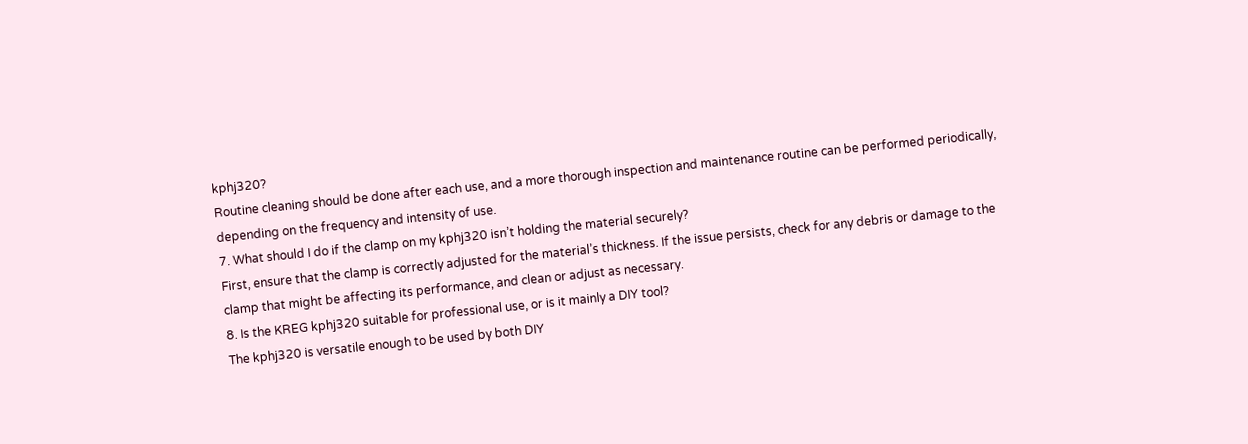kphj320?
Routine cleaning should be done after each use, and a more thorough inspection and maintenance routine can be performed periodically, depending on the frequency and intensity of use.
7. What should I do if the clamp on my kphj320 isn’t holding the material securely?
First, ensure that the clamp is correctly adjusted for the material’s thickness. If the issue persists, check for any debris or damage to the clamp that might be affecting its performance, and clean or adjust as necessary.
8. Is the KREG kphj320 suitable for professional use, or is it mainly a DIY tool?
The kphj320 is versatile enough to be used by both DIY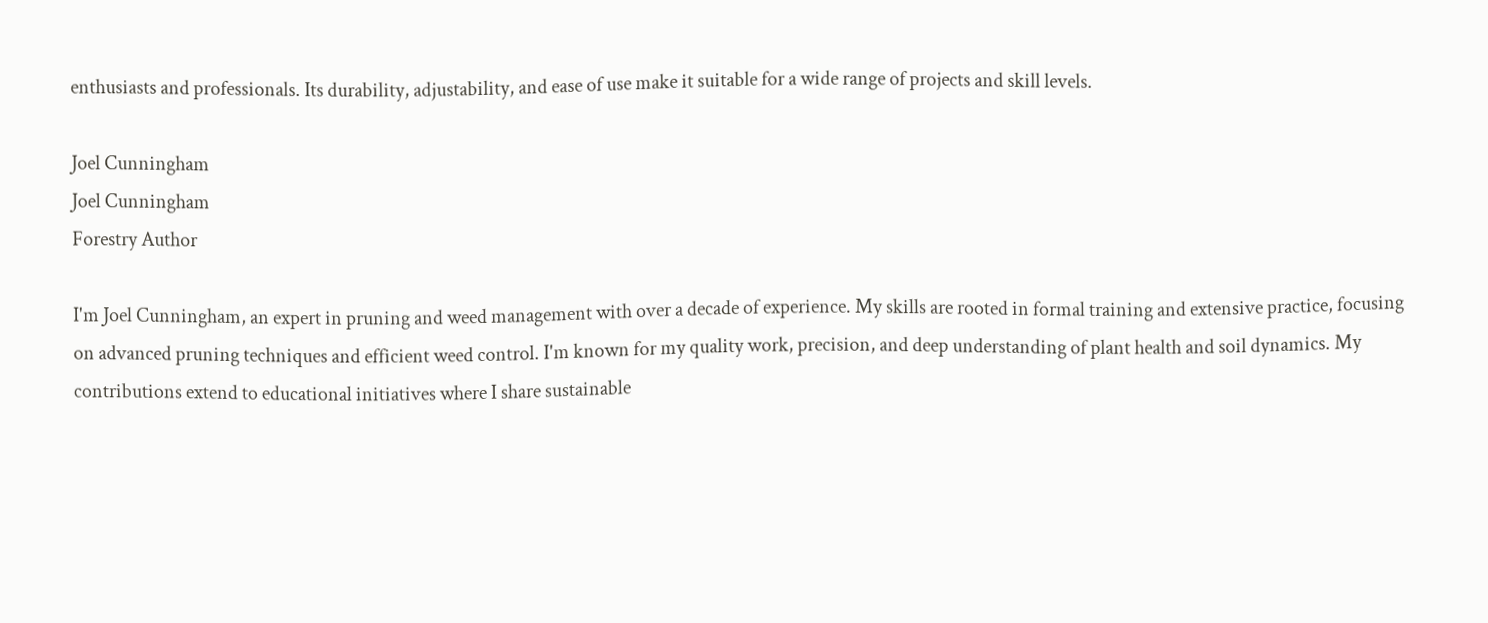enthusiasts and professionals. Its durability, adjustability, and ease of use make it suitable for a wide range of projects and skill levels.

Joel Cunningham
Joel Cunningham
Forestry Author

I'm Joel Cunningham, an expert in pruning and weed management with over a decade of experience. My skills are rooted in formal training and extensive practice, focusing on advanced pruning techniques and efficient weed control. I'm known for my quality work, precision, and deep understanding of plant health and soil dynamics. My contributions extend to educational initiatives where I share sustainable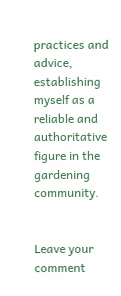practices and advice, establishing myself as a reliable and authoritative figure in the gardening community.


Leave your comment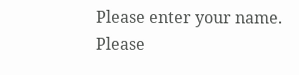Please enter your name.
Please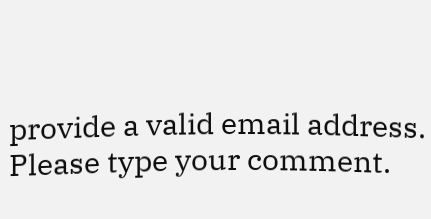provide a valid email address.
Please type your comment.